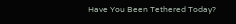Have You Been Tethered Today?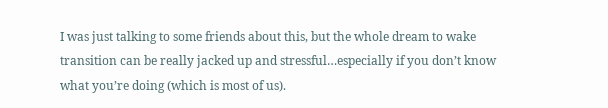I was just talking to some friends about this, but the whole dream to wake transition can be really jacked up and stressful…especially if you don’t know what you’re doing (which is most of us).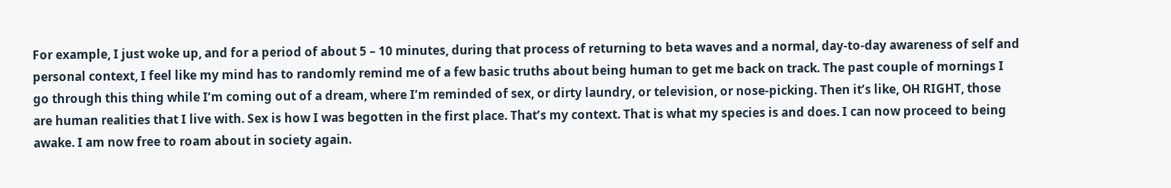For example, I just woke up, and for a period of about 5 – 10 minutes, during that process of returning to beta waves and a normal, day-to-day awareness of self and personal context, I feel like my mind has to randomly remind me of a few basic truths about being human to get me back on track. The past couple of mornings I go through this thing while I’m coming out of a dream, where I’m reminded of sex, or dirty laundry, or television, or nose-picking. Then it’s like, OH RIGHT, those are human realities that I live with. Sex is how I was begotten in the first place. That’s my context. That is what my species is and does. I can now proceed to being awake. I am now free to roam about in society again.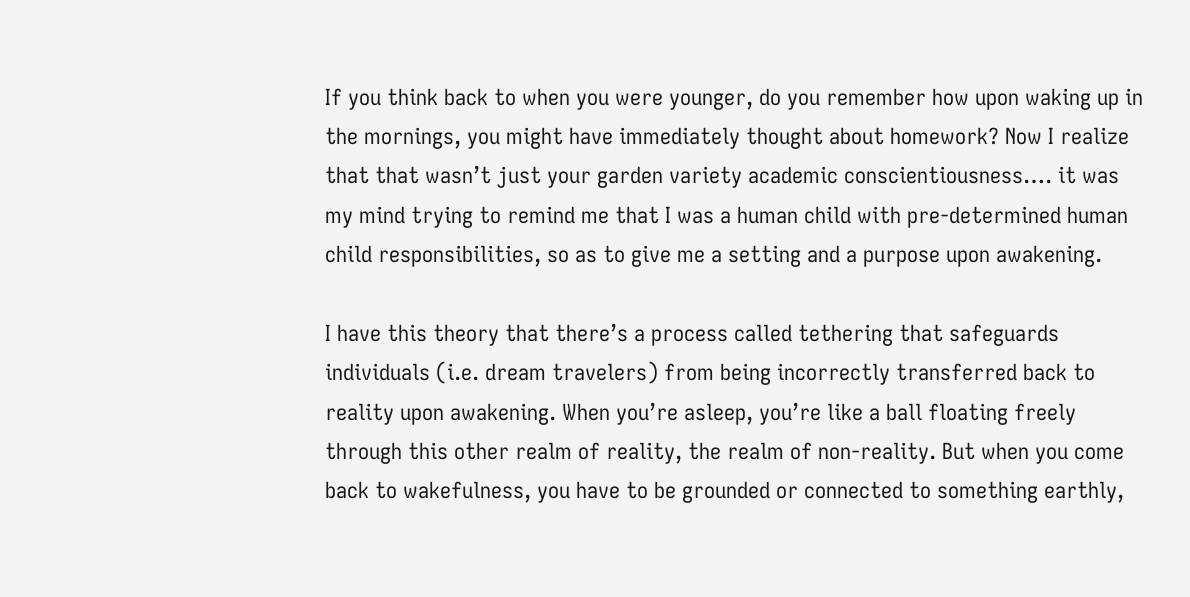If you think back to when you were younger, do you remember how upon waking up in the mornings, you might have immediately thought about homework? Now I realize that that wasn’t just your garden variety academic conscientiousness…. it was my mind trying to remind me that I was a human child with pre-determined human child responsibilities, so as to give me a setting and a purpose upon awakening.

I have this theory that there’s a process called tethering that safeguards individuals (i.e. dream travelers) from being incorrectly transferred back to reality upon awakening. When you’re asleep, you’re like a ball floating freely through this other realm of reality, the realm of non-reality. But when you come back to wakefulness, you have to be grounded or connected to something earthly,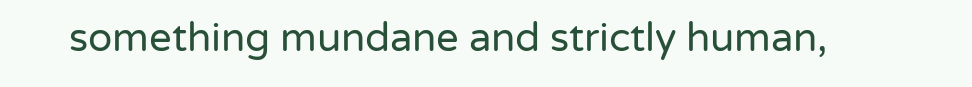something mundane and strictly human,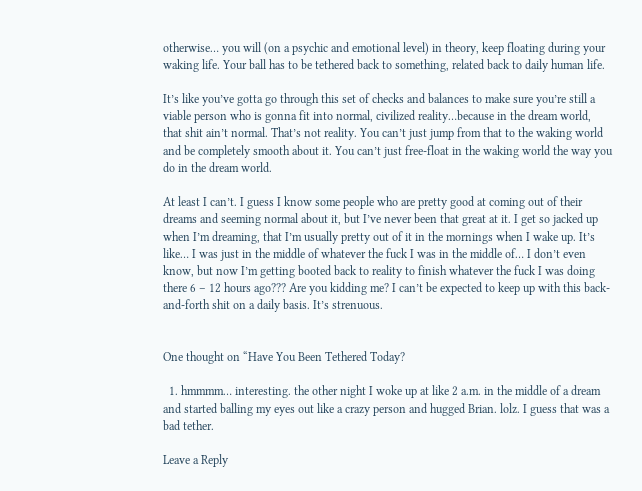otherwise… you will (on a psychic and emotional level) in theory, keep floating during your waking life. Your ball has to be tethered back to something, related back to daily human life.

It’s like you’ve gotta go through this set of checks and balances to make sure you’re still a viable person who is gonna fit into normal, civilized reality…because in the dream world, that shit ain’t normal. That’s not reality. You can’t just jump from that to the waking world and be completely smooth about it. You can’t just free-float in the waking world the way you do in the dream world.

At least I can’t. I guess I know some people who are pretty good at coming out of their dreams and seeming normal about it, but I’ve never been that great at it. I get so jacked up when I’m dreaming, that I’m usually pretty out of it in the mornings when I wake up. It’s like… I was just in the middle of whatever the fuck I was in the middle of… I don’t even know, but now I’m getting booted back to reality to finish whatever the fuck I was doing there 6 – 12 hours ago??? Are you kidding me? I can’t be expected to keep up with this back-and-forth shit on a daily basis. It’s strenuous.


One thought on “Have You Been Tethered Today?

  1. hmmmm… interesting. the other night I woke up at like 2 a.m. in the middle of a dream and started balling my eyes out like a crazy person and hugged Brian. lolz. I guess that was a bad tether.

Leave a Reply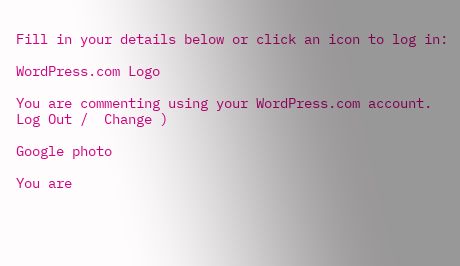Fill in your details below or click an icon to log in:

WordPress.com Logo

You are commenting using your WordPress.com account. Log Out /  Change )

Google photo

You are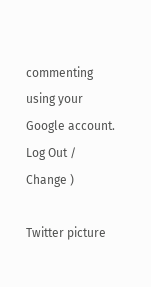commenting using your Google account. Log Out /  Change )

Twitter picture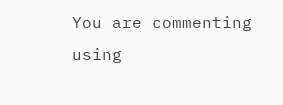You are commenting using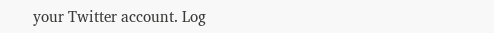your Twitter account. Log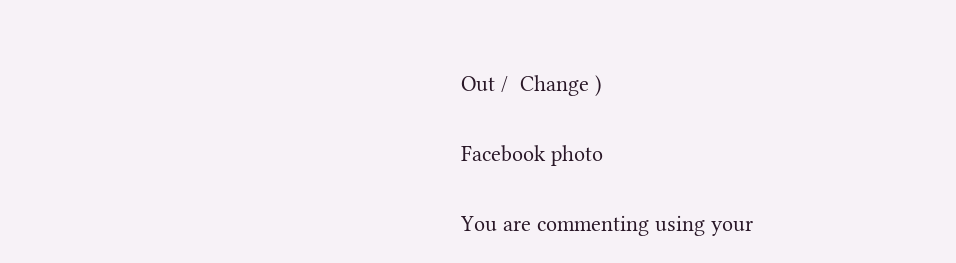Out /  Change )

Facebook photo

You are commenting using your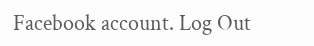Facebook account. Log Out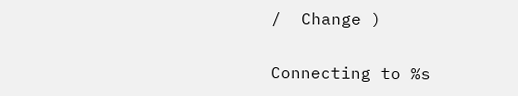/  Change )

Connecting to %s